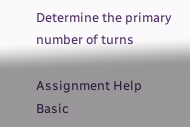Determine the primary number of turns

Assignment Help Basic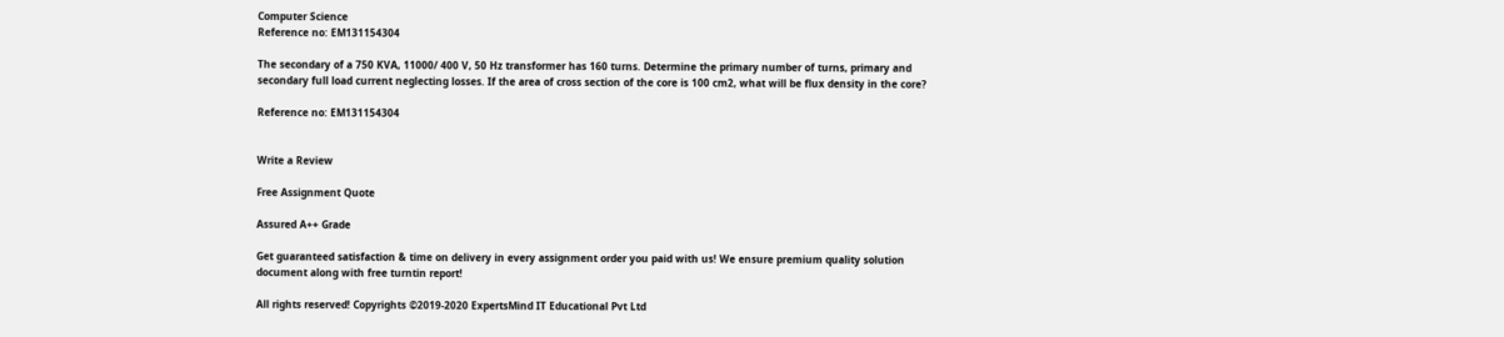Computer Science
Reference no: EM131154304

The secondary of a 750 KVA, 11000/ 400 V, 50 Hz transformer has 160 turns. Determine the primary number of turns, primary and secondary full load current neglecting losses. If the area of cross section of the core is 100 cm2, what will be flux density in the core?

Reference no: EM131154304


Write a Review

Free Assignment Quote

Assured A++ Grade

Get guaranteed satisfaction & time on delivery in every assignment order you paid with us! We ensure premium quality solution document along with free turntin report!

All rights reserved! Copyrights ©2019-2020 ExpertsMind IT Educational Pvt Ltd